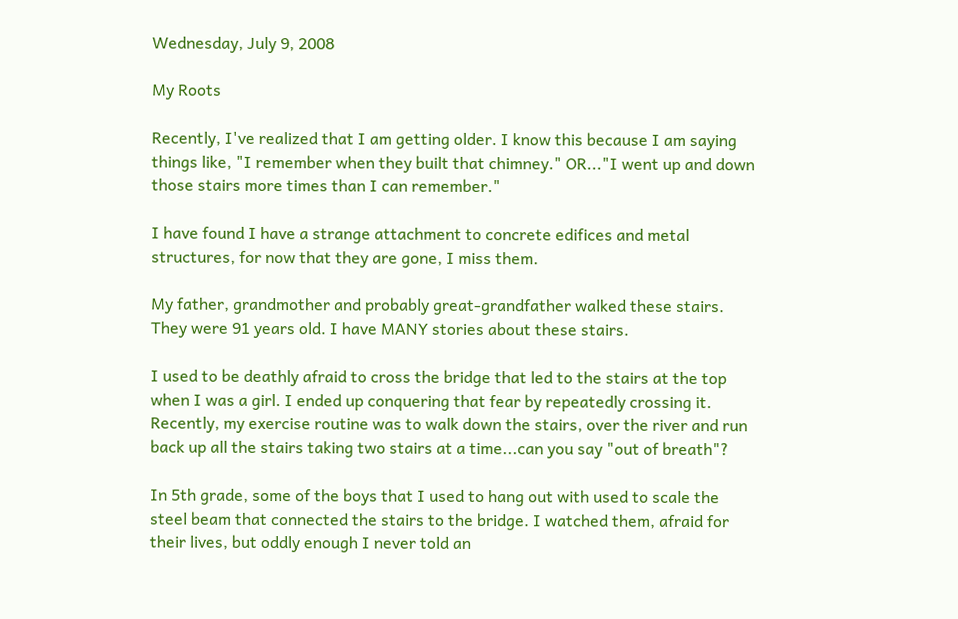Wednesday, July 9, 2008

My Roots

Recently, I've realized that I am getting older. I know this because I am saying things like, "I remember when they built that chimney." OR..."I went up and down those stairs more times than I can remember."

I have found I have a strange attachment to concrete edifices and metal structures, for now that they are gone, I miss them.

My father, grandmother and probably great-grandfather walked these stairs. They were 91 years old. I have MANY stories about these stairs.

I used to be deathly afraid to cross the bridge that led to the stairs at the top when I was a girl. I ended up conquering that fear by repeatedly crossing it. Recently, my exercise routine was to walk down the stairs, over the river and run back up all the stairs taking two stairs at a time...can you say "out of breath"?

In 5th grade, some of the boys that I used to hang out with used to scale the steel beam that connected the stairs to the bridge. I watched them, afraid for their lives, but oddly enough I never told an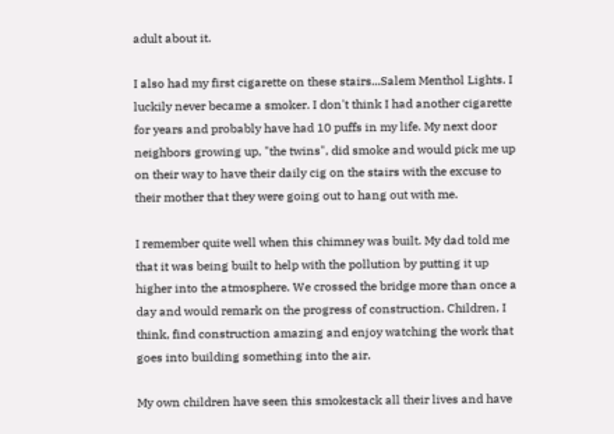adult about it.

I also had my first cigarette on these stairs...Salem Menthol Lights. I luckily never became a smoker. I don't think I had another cigarette for years and probably have had 10 puffs in my life. My next door neighbors growing up, "the twins", did smoke and would pick me up on their way to have their daily cig on the stairs with the excuse to their mother that they were going out to hang out with me.

I remember quite well when this chimney was built. My dad told me that it was being built to help with the pollution by putting it up higher into the atmosphere. We crossed the bridge more than once a day and would remark on the progress of construction. Children, I think, find construction amazing and enjoy watching the work that goes into building something into the air.

My own children have seen this smokestack all their lives and have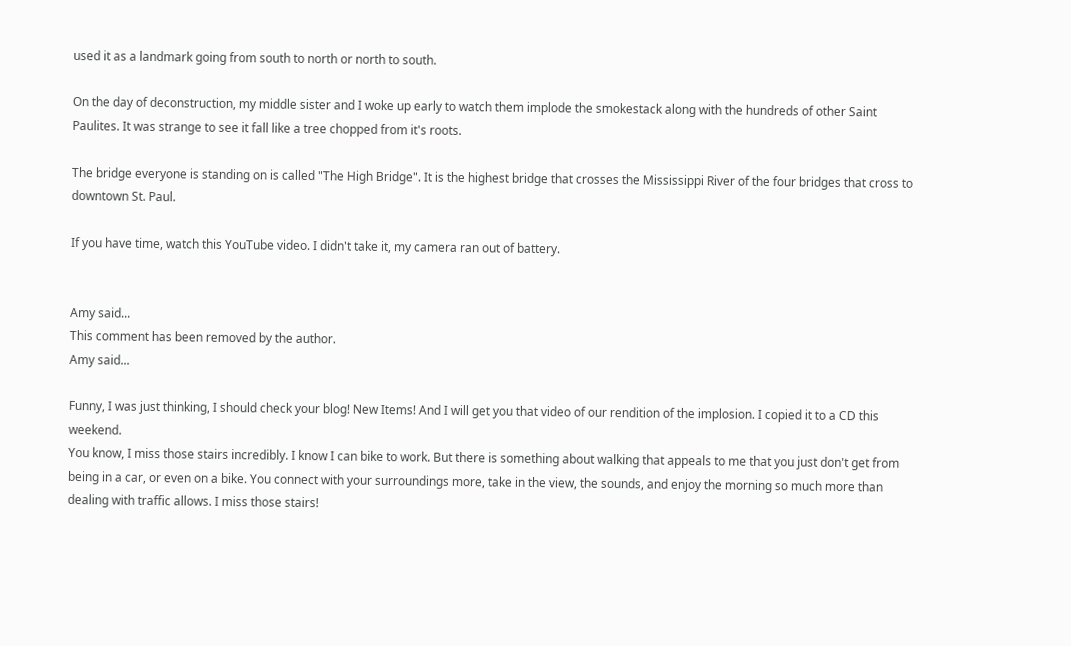used it as a landmark going from south to north or north to south.

On the day of deconstruction, my middle sister and I woke up early to watch them implode the smokestack along with the hundreds of other Saint Paulites. It was strange to see it fall like a tree chopped from it's roots.

The bridge everyone is standing on is called "The High Bridge". It is the highest bridge that crosses the Mississippi River of the four bridges that cross to downtown St. Paul.

If you have time, watch this YouTube video. I didn't take it, my camera ran out of battery.


Amy said...
This comment has been removed by the author.
Amy said...

Funny, I was just thinking, I should check your blog! New Items! And I will get you that video of our rendition of the implosion. I copied it to a CD this weekend.
You know, I miss those stairs incredibly. I know I can bike to work. But there is something about walking that appeals to me that you just don't get from being in a car, or even on a bike. You connect with your surroundings more, take in the view, the sounds, and enjoy the morning so much more than dealing with traffic allows. I miss those stairs!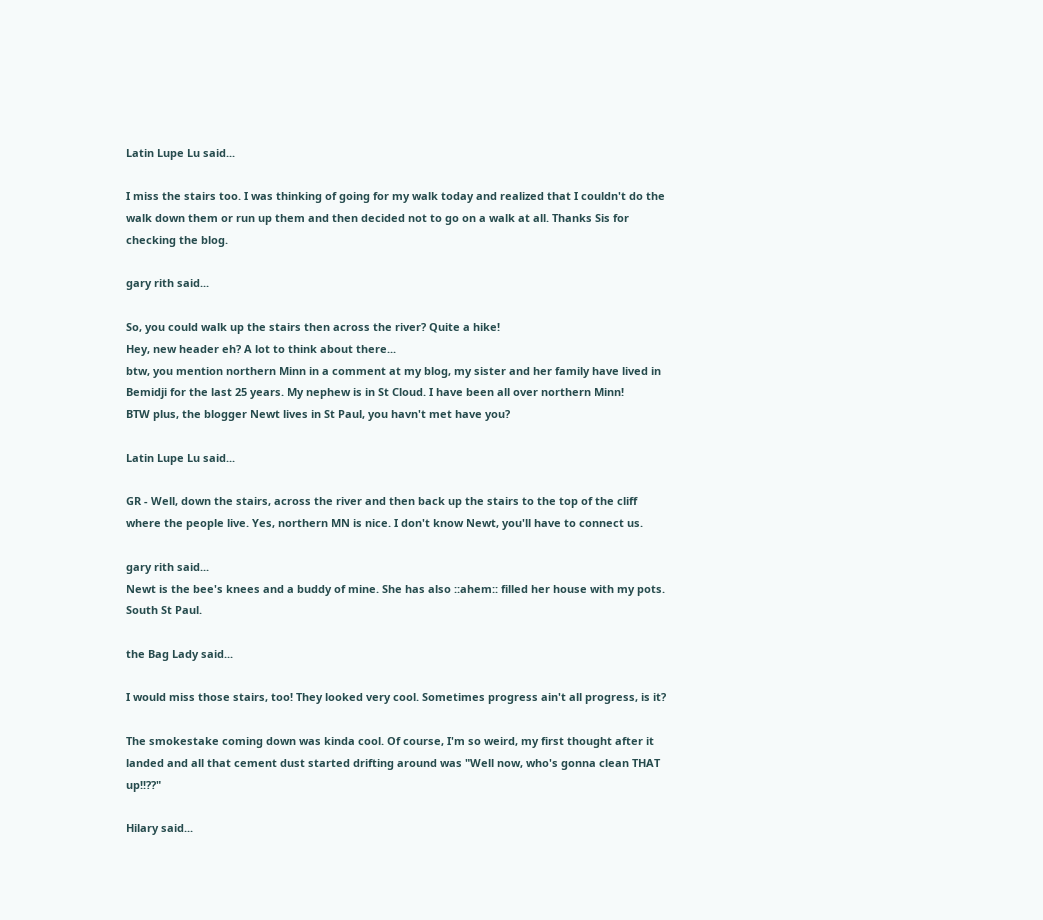Latin Lupe Lu said...

I miss the stairs too. I was thinking of going for my walk today and realized that I couldn't do the walk down them or run up them and then decided not to go on a walk at all. Thanks Sis for checking the blog.

gary rith said...

So, you could walk up the stairs then across the river? Quite a hike!
Hey, new header eh? A lot to think about there...
btw, you mention northern Minn in a comment at my blog, my sister and her family have lived in Bemidji for the last 25 years. My nephew is in St Cloud. I have been all over northern Minn!
BTW plus, the blogger Newt lives in St Paul, you havn't met have you?

Latin Lupe Lu said...

GR - Well, down the stairs, across the river and then back up the stairs to the top of the cliff where the people live. Yes, northern MN is nice. I don't know Newt, you'll have to connect us.

gary rith said...
Newt is the bee's knees and a buddy of mine. She has also ::ahem:: filled her house with my pots. South St Paul.

the Bag Lady said...

I would miss those stairs, too! They looked very cool. Sometimes progress ain't all progress, is it?

The smokestake coming down was kinda cool. Of course, I'm so weird, my first thought after it landed and all that cement dust started drifting around was "Well now, who's gonna clean THAT up!!??"

Hilary said...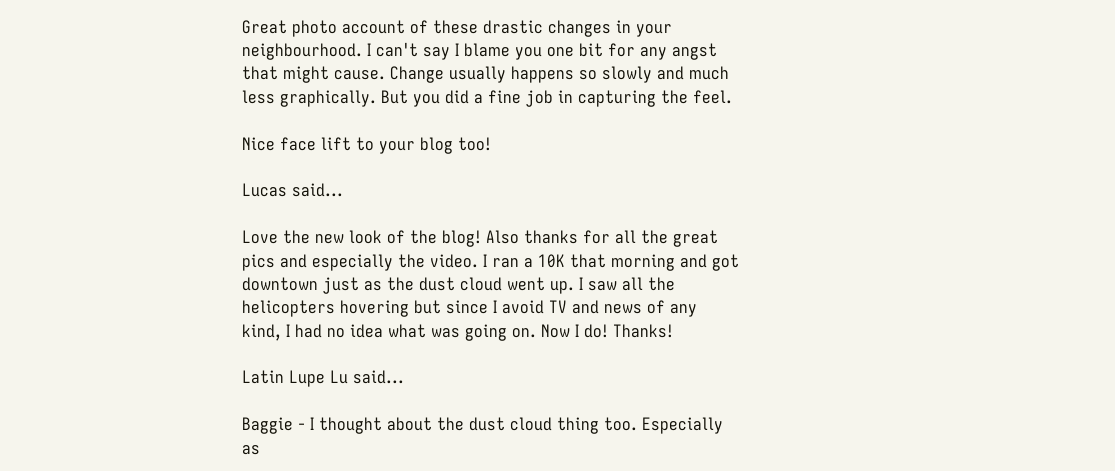Great photo account of these drastic changes in your neighbourhood. I can't say I blame you one bit for any angst that might cause. Change usually happens so slowly and much less graphically. But you did a fine job in capturing the feel.

Nice face lift to your blog too!

Lucas said...

Love the new look of the blog! Also thanks for all the great pics and especially the video. I ran a 10K that morning and got downtown just as the dust cloud went up. I saw all the helicopters hovering but since I avoid TV and news of any kind, I had no idea what was going on. Now I do! Thanks!

Latin Lupe Lu said...

Baggie - I thought about the dust cloud thing too. Especially as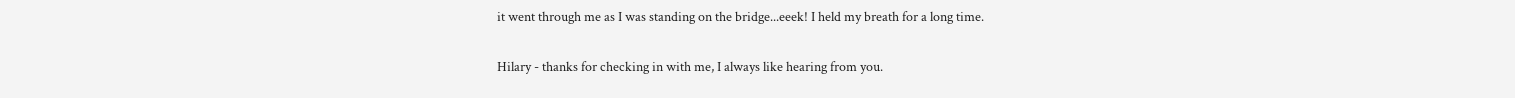it went through me as I was standing on the bridge...eeek! I held my breath for a long time.

Hilary - thanks for checking in with me, I always like hearing from you.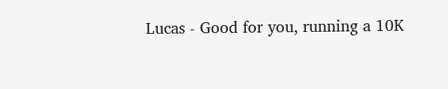Lucas - Good for you, running a 10K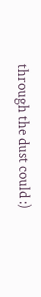through the dust could :)